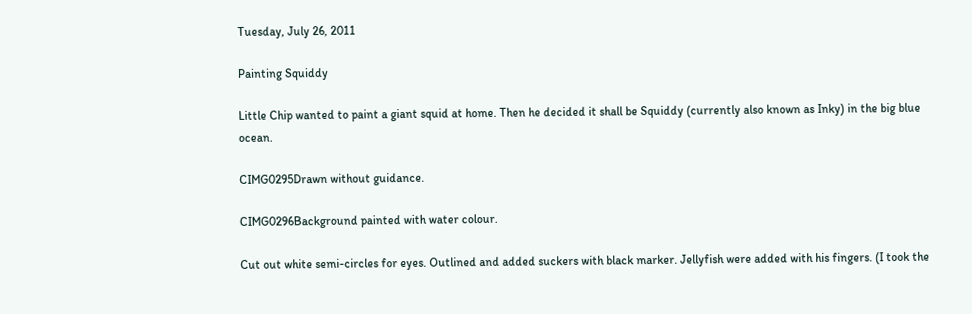Tuesday, July 26, 2011

Painting Squiddy

Little Chip wanted to paint a giant squid at home. Then he decided it shall be Squiddy (currently also known as Inky) in the big blue ocean.

CIMG0295Drawn without guidance.

CIMG0296Background painted with water colour.

Cut out white semi-circles for eyes. Outlined and added suckers with black marker. Jellyfish were added with his fingers. (I took the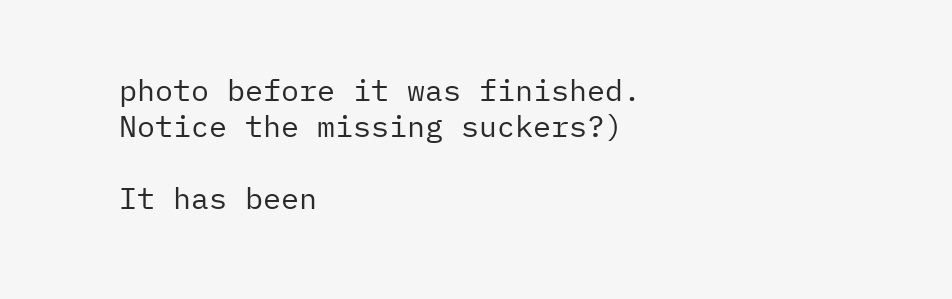photo before it was finished. Notice the missing suckers?)

It has been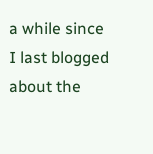a while since I last blogged about the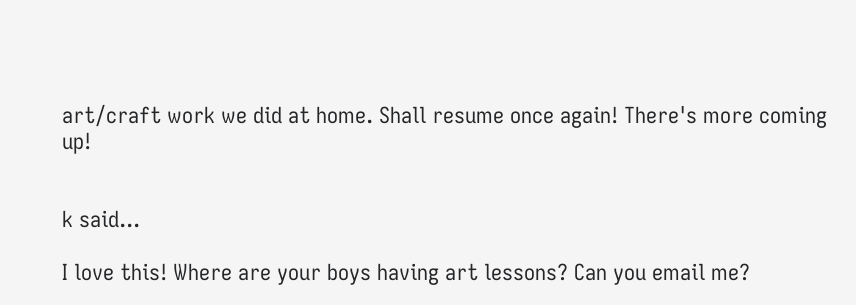art/craft work we did at home. Shall resume once again! There's more coming up!


k said...

I love this! Where are your boys having art lessons? Can you email me?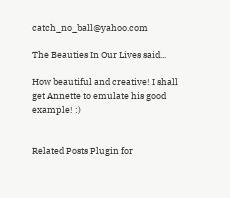catch_no_ball@yahoo.com

The Beauties In Our Lives said...

How beautiful and creative! I shall get Annette to emulate his good example! :)


Related Posts Plugin for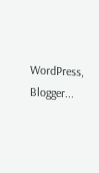WordPress, Blogger...